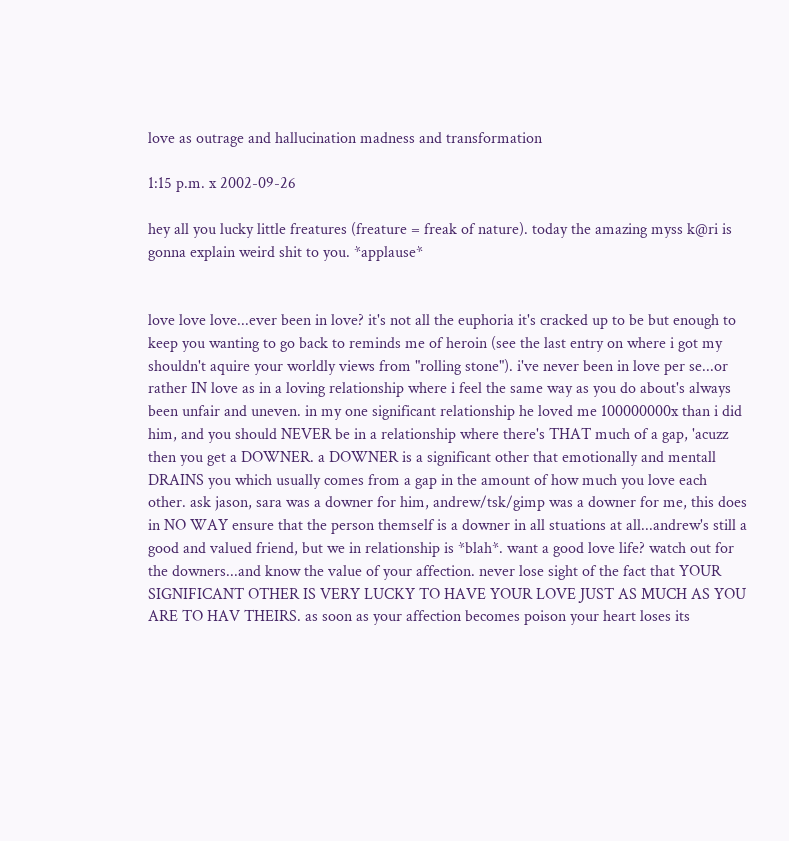love as outrage and hallucination madness and transformation

1:15 p.m. x 2002-09-26

hey all you lucky little freatures (freature = freak of nature). today the amazing myss k@ri is gonna explain weird shit to you. *applause*


love love love...ever been in love? it's not all the euphoria it's cracked up to be but enough to keep you wanting to go back to reminds me of heroin (see the last entry on where i got my shouldn't aquire your worldly views from "rolling stone"). i've never been in love per se...or rather IN love as in a loving relationship where i feel the same way as you do about's always been unfair and uneven. in my one significant relationship he loved me 100000000x than i did him, and you should NEVER be in a relationship where there's THAT much of a gap, 'acuzz then you get a DOWNER. a DOWNER is a significant other that emotionally and mentall DRAINS you which usually comes from a gap in the amount of how much you love each other. ask jason, sara was a downer for him, andrew/tsk/gimp was a downer for me, this does in NO WAY ensure that the person themself is a downer in all stuations at all...andrew's still a good and valued friend, but we in relationship is *blah*. want a good love life? watch out for the downers...and know the value of your affection. never lose sight of the fact that YOUR SIGNIFICANT OTHER IS VERY LUCKY TO HAVE YOUR LOVE JUST AS MUCH AS YOU ARE TO HAV THEIRS. as soon as your affection becomes poison your heart loses its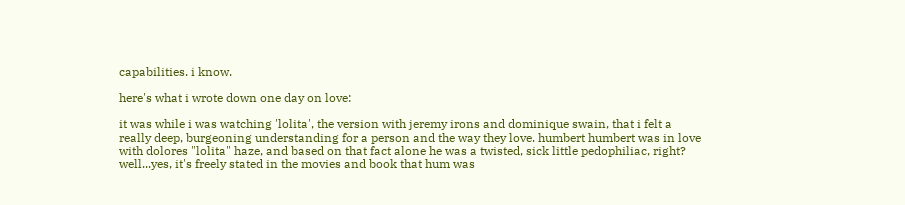capabilities. i know.

here's what i wrote down one day on love:

it was while i was watching 'lolita', the version with jeremy irons and dominique swain, that i felt a really deep, burgeoning understanding for a person and the way they love. humbert humbert was in love with dolores "lolita" haze, and based on that fact alone he was a twisted, sick little pedophiliac, right? well...yes, it's freely stated in the movies and book that hum was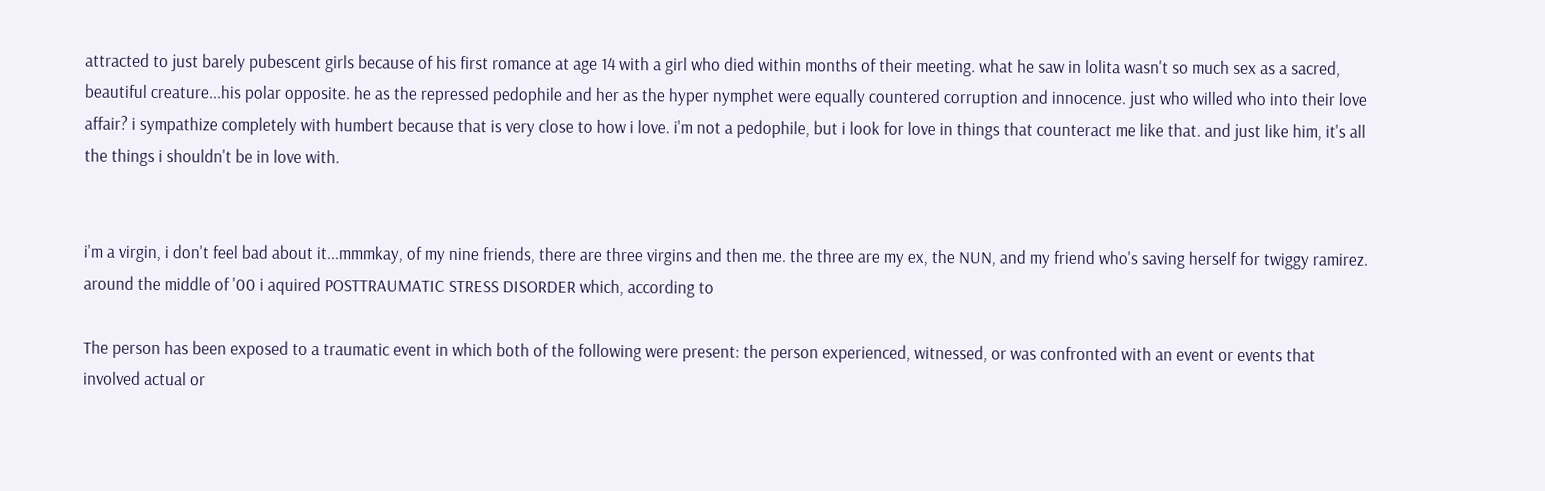attracted to just barely pubescent girls because of his first romance at age 14 with a girl who died within months of their meeting. what he saw in lolita wasn't so much sex as a sacred, beautiful creature...his polar opposite. he as the repressed pedophile and her as the hyper nymphet were equally countered corruption and innocence. just who willed who into their love affair? i sympathize completely with humbert because that is very close to how i love. i'm not a pedophile, but i look for love in things that counteract me like that. and just like him, it's all the things i shouldn't be in love with.


i'm a virgin, i don't feel bad about it...mmmkay, of my nine friends, there are three virgins and then me. the three are my ex, the NUN, and my friend who's saving herself for twiggy ramirez. around the middle of '00 i aquired POSTTRAUMATIC STRESS DISORDER which, according to

The person has been exposed to a traumatic event in which both of the following were present: the person experienced, witnessed, or was confronted with an event or events that involved actual or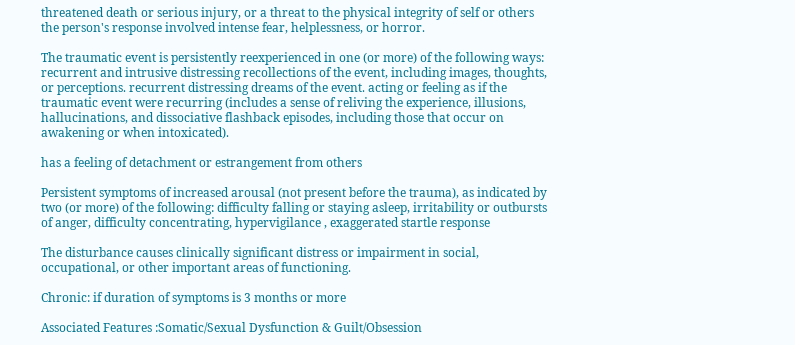threatened death or serious injury, or a threat to the physical integrity of self or others the person's response involved intense fear, helplessness, or horror.

The traumatic event is persistently reexperienced in one (or more) of the following ways: recurrent and intrusive distressing recollections of the event, including images, thoughts, or perceptions. recurrent distressing dreams of the event. acting or feeling as if the traumatic event were recurring (includes a sense of reliving the experience, illusions, hallucinations, and dissociative flashback episodes, including those that occur on awakening or when intoxicated).

has a feeling of detachment or estrangement from others

Persistent symptoms of increased arousal (not present before the trauma), as indicated by two (or more) of the following: difficulty falling or staying asleep, irritability or outbursts of anger, difficulty concentrating, hypervigilance , exaggerated startle response

The disturbance causes clinically significant distress or impairment in social, occupational, or other important areas of functioning.

Chronic: if duration of symptoms is 3 months or more

Associated Features :Somatic/Sexual Dysfunction & Guilt/Obsession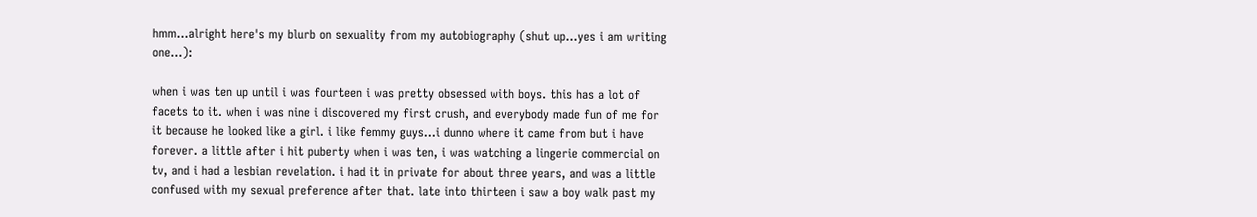hmm...alright here's my blurb on sexuality from my autobiography (shut up...yes i am writing one...):

when i was ten up until i was fourteen i was pretty obsessed with boys. this has a lot of facets to it. when i was nine i discovered my first crush, and everybody made fun of me for it because he looked like a girl. i like femmy guys...i dunno where it came from but i have forever. a little after i hit puberty when i was ten, i was watching a lingerie commercial on tv, and i had a lesbian revelation. i had it in private for about three years, and was a little confused with my sexual preference after that. late into thirteen i saw a boy walk past my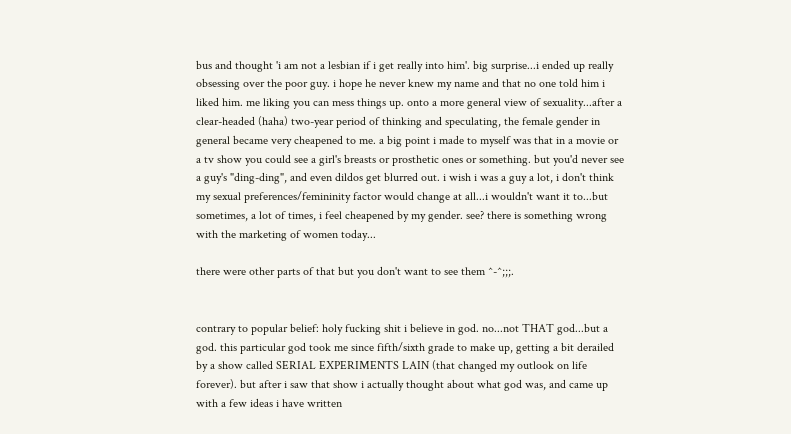bus and thought 'i am not a lesbian if i get really into him'. big surprise...i ended up really obsessing over the poor guy. i hope he never knew my name and that no one told him i liked him. me liking you can mess things up. onto a more general view of sexuality...after a clear-headed (haha) two-year period of thinking and speculating, the female gender in general became very cheapened to me. a big point i made to myself was that in a movie or a tv show you could see a girl's breasts or prosthetic ones or something. but you'd never see a guy's "ding-ding", and even dildos get blurred out. i wish i was a guy a lot, i don't think my sexual preferences/femininity factor would change at all...i wouldn't want it to...but sometimes, a lot of times, i feel cheapened by my gender. see? there is something wrong with the marketing of women today...

there were other parts of that but you don't want to see them ^-^;;;.


contrary to popular belief: holy fucking shit i believe in god. no...not THAT god...but a god. this particular god took me since fifth/sixth grade to make up, getting a bit derailed by a show called SERIAL EXPERIMENTS LAIN (that changed my outlook on life forever). but after i saw that show i actually thought about what god was, and came up with a few ideas i have written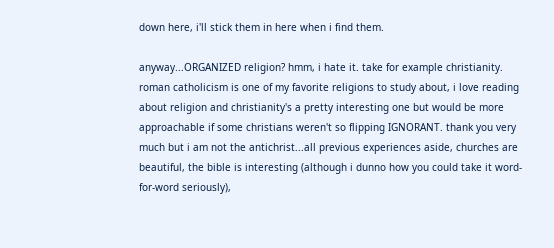down here, i'll stick them in here when i find them.

anyway...ORGANIZED religion? hmm, i hate it. take for example christianity. roman catholicism is one of my favorite religions to study about, i love reading about religion and christianity's a pretty interesting one but would be more approachable if some christians weren't so flipping IGNORANT. thank you very much but i am not the antichrist...all previous experiences aside, churches are beautiful, the bible is interesting (although i dunno how you could take it word-for-word seriously),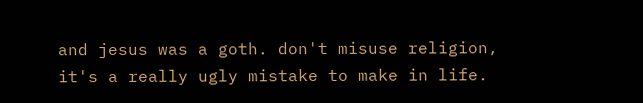and jesus was a goth. don't misuse religion, it's a really ugly mistake to make in life.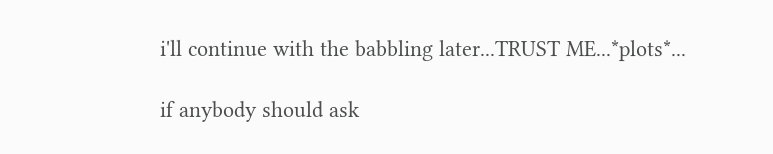i'll continue with the babbling later...TRUST ME...*plots*...

if anybody should ask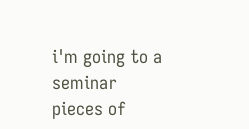i'm going to a seminar
pieces of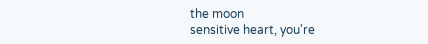the moon
sensitive heart, you're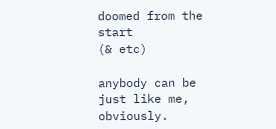doomed from the start
(& etc)

anybody can be just like me, obviously.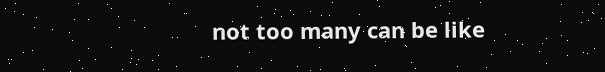not too many can be like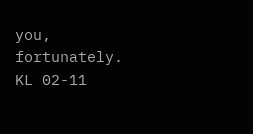you, fortunately.
KL 02-11